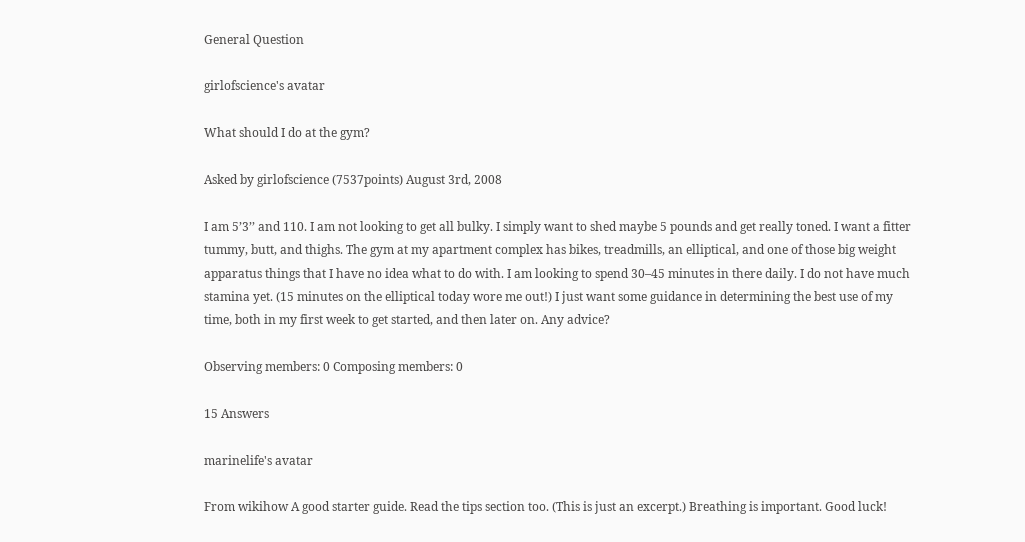General Question

girlofscience's avatar

What should I do at the gym?

Asked by girlofscience (7537points) August 3rd, 2008

I am 5’3’’ and 110. I am not looking to get all bulky. I simply want to shed maybe 5 pounds and get really toned. I want a fitter tummy, butt, and thighs. The gym at my apartment complex has bikes, treadmills, an elliptical, and one of those big weight apparatus things that I have no idea what to do with. I am looking to spend 30–45 minutes in there daily. I do not have much stamina yet. (15 minutes on the elliptical today wore me out!) I just want some guidance in determining the best use of my time, both in my first week to get started, and then later on. Any advice?

Observing members: 0 Composing members: 0

15 Answers

marinelife's avatar

From wikihow A good starter guide. Read the tips section too. (This is just an excerpt.) Breathing is important. Good luck!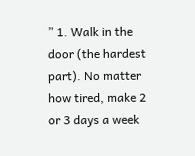” 1. Walk in the door (the hardest part). No matter how tired, make 2 or 3 days a week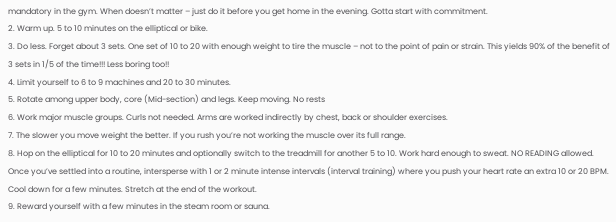mandatory in the gym. When doesn’t matter – just do it before you get home in the evening. Gotta start with commitment.
2. Warm up. 5 to 10 minutes on the elliptical or bike.
3. Do less. Forget about 3 sets. One set of 10 to 20 with enough weight to tire the muscle – not to the point of pain or strain. This yields 90% of the benefit of 3 sets in 1/5 of the time!!! Less boring too!!
4. Limit yourself to 6 to 9 machines and 20 to 30 minutes.
5. Rotate among upper body, core (Mid-section) and legs. Keep moving. No rests
6. Work major muscle groups. Curls not needed. Arms are worked indirectly by chest, back or shoulder exercises.
7. The slower you move weight the better. If you rush you’re not working the muscle over its full range.
8. Hop on the elliptical for 10 to 20 minutes and optionally switch to the treadmill for another 5 to 10. Work hard enough to sweat. NO READING allowed. Once you’ve settled into a routine, intersperse with 1 or 2 minute intense intervals (interval training) where you push your heart rate an extra 10 or 20 BPM. Cool down for a few minutes. Stretch at the end of the workout.
9. Reward yourself with a few minutes in the steam room or sauna.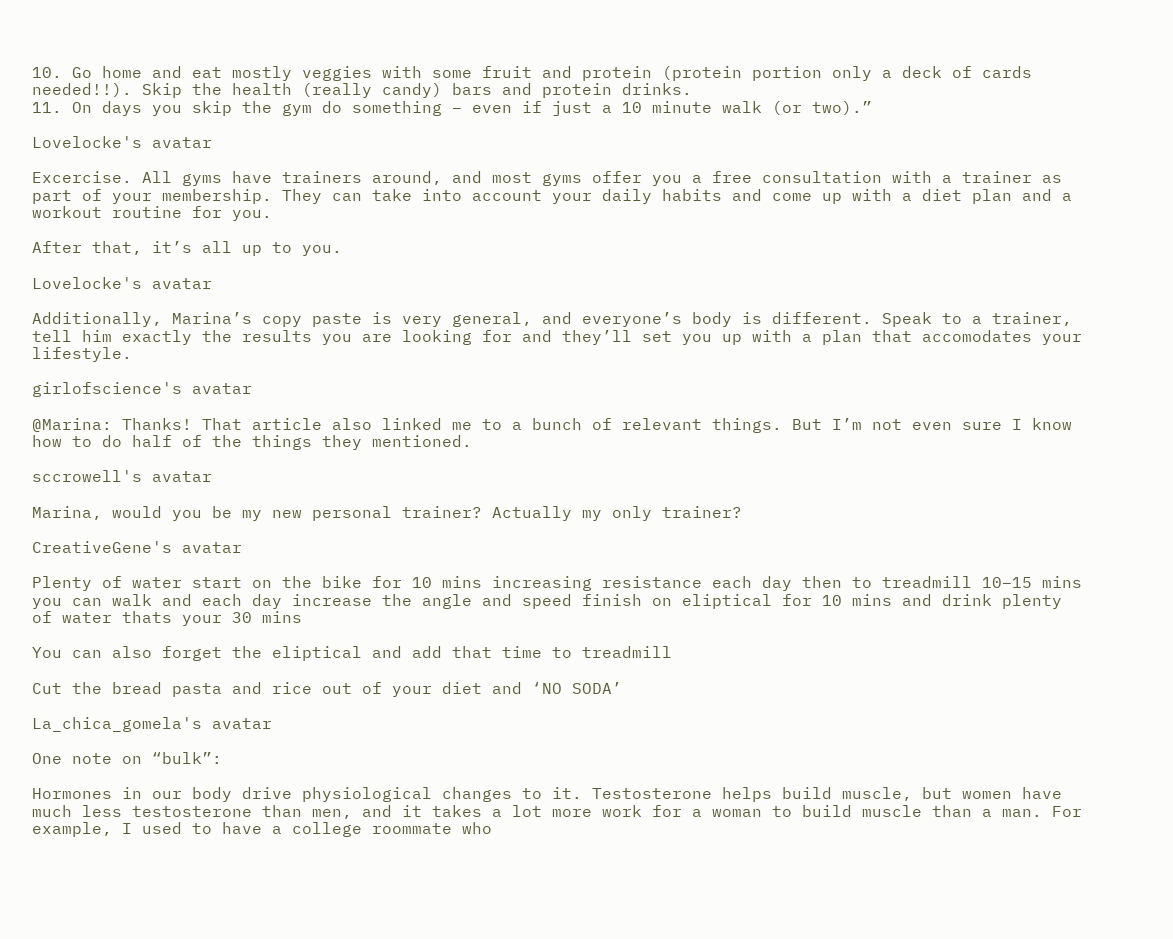10. Go home and eat mostly veggies with some fruit and protein (protein portion only a deck of cards needed!!). Skip the health (really candy) bars and protein drinks.
11. On days you skip the gym do something – even if just a 10 minute walk (or two).”

Lovelocke's avatar

Excercise. All gyms have trainers around, and most gyms offer you a free consultation with a trainer as part of your membership. They can take into account your daily habits and come up with a diet plan and a workout routine for you.

After that, it’s all up to you.

Lovelocke's avatar

Additionally, Marina’s copy paste is very general, and everyone’s body is different. Speak to a trainer, tell him exactly the results you are looking for and they’ll set you up with a plan that accomodates your lifestyle.

girlofscience's avatar

@Marina: Thanks! That article also linked me to a bunch of relevant things. But I’m not even sure I know how to do half of the things they mentioned.

sccrowell's avatar

Marina, would you be my new personal trainer? Actually my only trainer?

CreativeGene's avatar

Plenty of water start on the bike for 10 mins increasing resistance each day then to treadmill 10–15 mins you can walk and each day increase the angle and speed finish on eliptical for 10 mins and drink plenty of water thats your 30 mins

You can also forget the eliptical and add that time to treadmill

Cut the bread pasta and rice out of your diet and ‘NO SODA’

La_chica_gomela's avatar

One note on “bulk”:

Hormones in our body drive physiological changes to it. Testosterone helps build muscle, but women have much less testosterone than men, and it takes a lot more work for a woman to build muscle than a man. For example, I used to have a college roommate who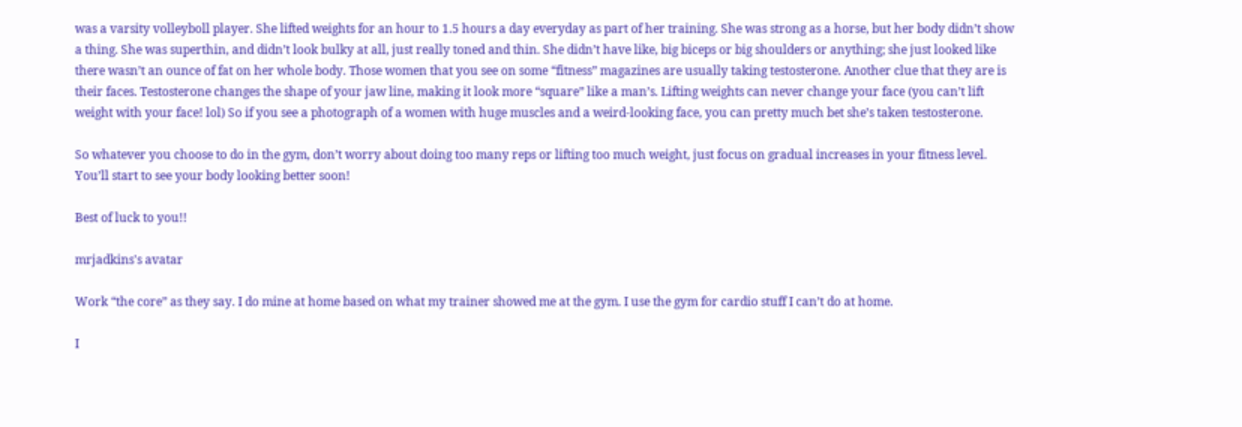was a varsity volleyboll player. She lifted weights for an hour to 1.5 hours a day everyday as part of her training. She was strong as a horse, but her body didn’t show a thing. She was superthin, and didn’t look bulky at all, just really toned and thin. She didn’t have like, big biceps or big shoulders or anything; she just looked like there wasn’t an ounce of fat on her whole body. Those women that you see on some “fitness” magazines are usually taking testosterone. Another clue that they are is their faces. Testosterone changes the shape of your jaw line, making it look more “square” like a man’s. Lifting weights can never change your face (you can’t lift weight with your face! lol) So if you see a photograph of a women with huge muscles and a weird-looking face, you can pretty much bet she’s taken testosterone.

So whatever you choose to do in the gym, don’t worry about doing too many reps or lifting too much weight, just focus on gradual increases in your fitness level. You’ll start to see your body looking better soon!

Best of luck to you!!

mrjadkins's avatar

Work “the core” as they say. I do mine at home based on what my trainer showed me at the gym. I use the gym for cardio stuff I can’t do at home.

I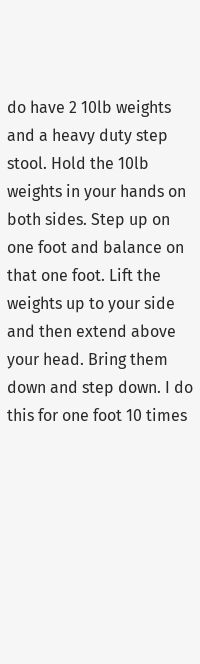do have 2 10lb weights and a heavy duty step stool. Hold the 10lb weights in your hands on both sides. Step up on one foot and balance on that one foot. Lift the weights up to your side and then extend above your head. Bring them down and step down. I do this for one foot 10 times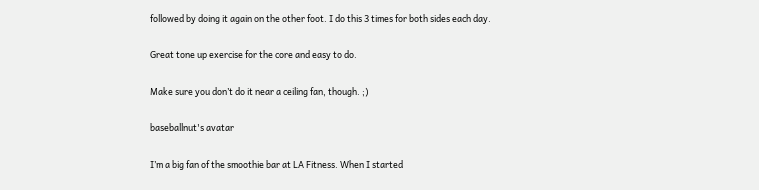followed by doing it again on the other foot. I do this 3 times for both sides each day.

Great tone up exercise for the core and easy to do.

Make sure you don’t do it near a ceiling fan, though. ;)

baseballnut's avatar

I’m a big fan of the smoothie bar at LA Fitness. When I started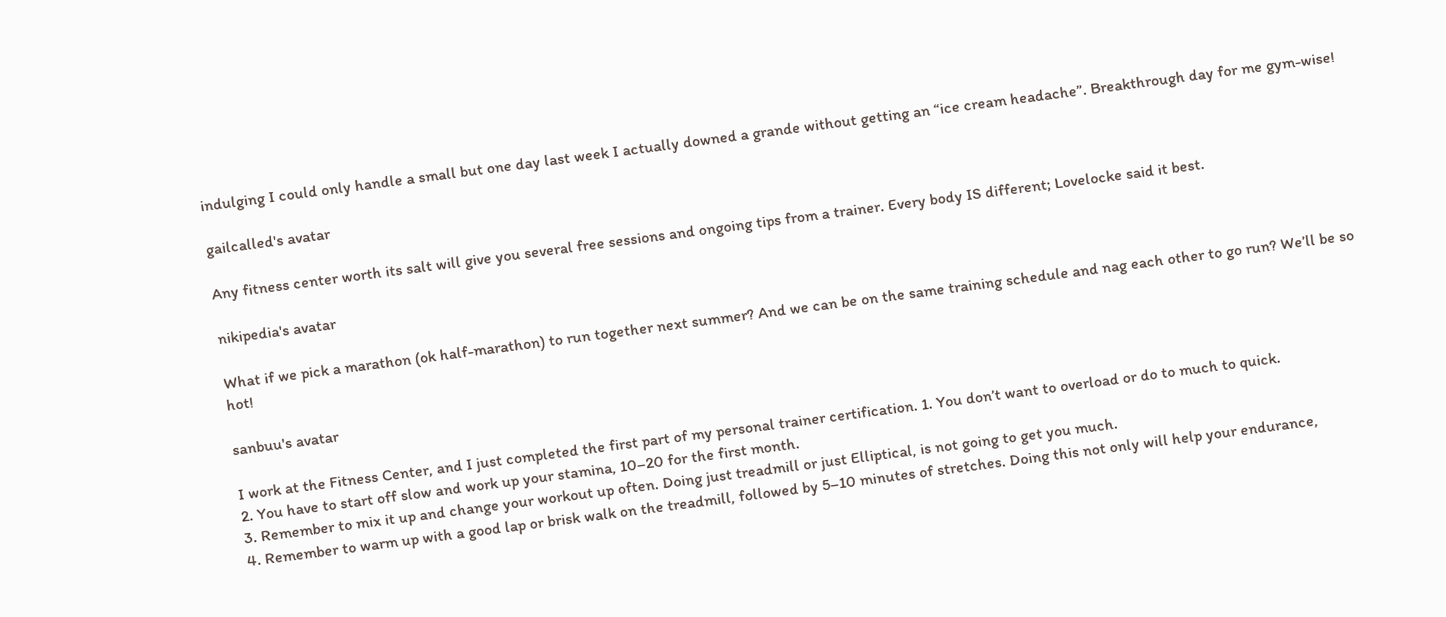indulging I could only handle a small but one day last week I actually downed a grande without getting an “ice cream headache”. Breakthrough day for me gym-wise!

gailcalled's avatar

Any fitness center worth its salt will give you several free sessions and ongoing tips from a trainer. Every body IS different; Lovelocke said it best.

nikipedia's avatar

What if we pick a marathon (ok half-marathon) to run together next summer? And we can be on the same training schedule and nag each other to go run? We’ll be so hot!

sanbuu's avatar

I work at the Fitness Center, and I just completed the first part of my personal trainer certification. 1. You don’t want to overload or do to much to quick.
2. You have to start off slow and work up your stamina, 10–20 for the first month.
3. Remember to mix it up and change your workout up often. Doing just treadmill or just Elliptical, is not going to get you much.
4. Remember to warm up with a good lap or brisk walk on the treadmill, followed by 5–10 minutes of stretches. Doing this not only will help your endurance,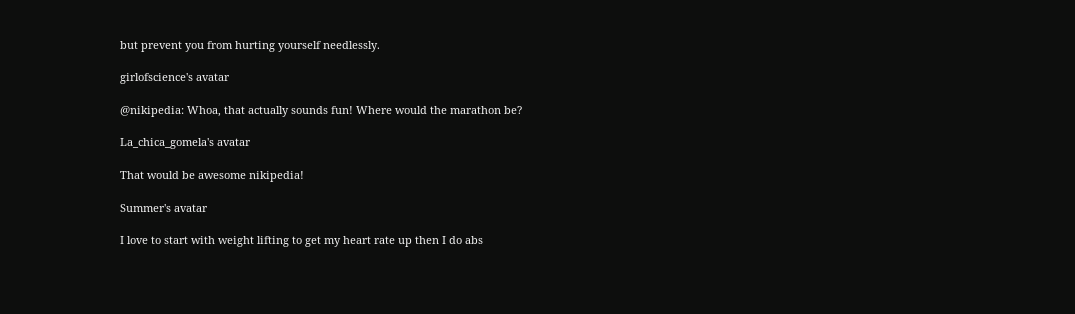but prevent you from hurting yourself needlessly.

girlofscience's avatar

@nikipedia: Whoa, that actually sounds fun! Where would the marathon be?

La_chica_gomela's avatar

That would be awesome nikipedia!

Summer's avatar

I love to start with weight lifting to get my heart rate up then I do abs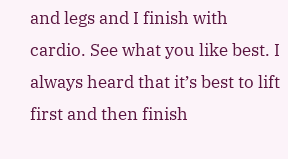and legs and I finish with cardio. See what you like best. I always heard that it’s best to lift first and then finish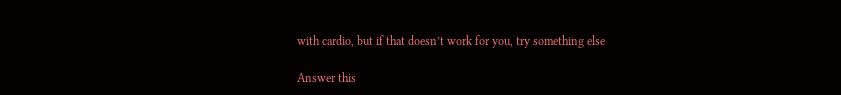with cardio, but if that doesn’t work for you, try something else

Answer this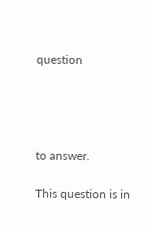question




to answer.

This question is in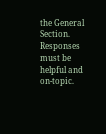the General Section. Responses must be helpful and on-topic.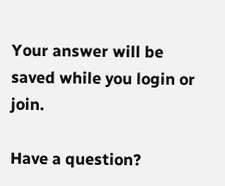Your answer will be saved while you login or join.

Have a question?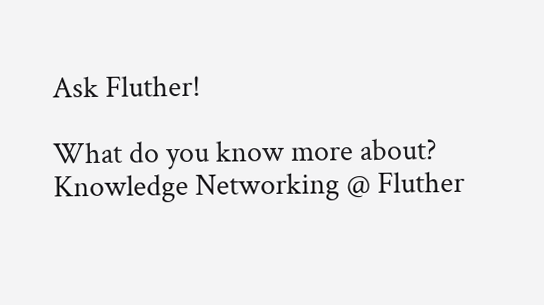Ask Fluther!

What do you know more about?
Knowledge Networking @ Fluther